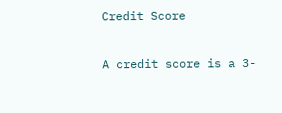Credit Score

A credit score is a 3-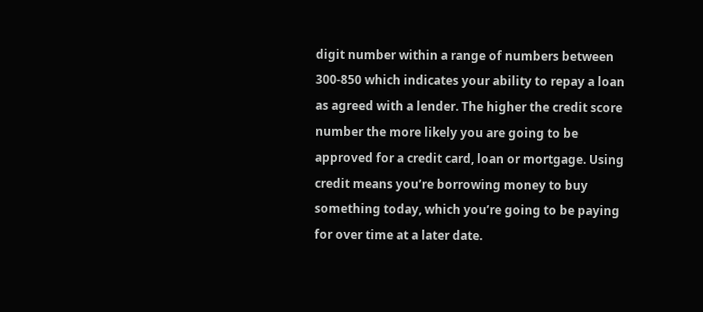digit number within a range of numbers between 300-850 which indicates your ability to repay a loan as agreed with a lender. The higher the credit score number the more likely you are going to be approved for a credit card, loan or mortgage. Using credit means you’re borrowing money to buy something today, which you’re going to be paying for over time at a later date.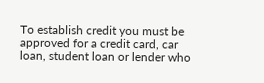To establish credit you must be approved for a credit card, car loan, student loan or lender who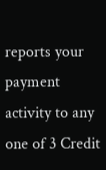reports your payment activity to any one of 3 Credit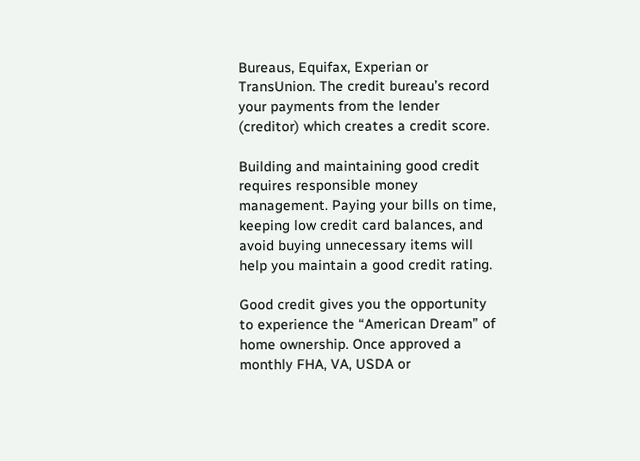Bureaus, Equifax, Experian or TransUnion. The credit bureau’s record your payments from the lender (creditor) which creates a credit score.

Building and maintaining good credit requires responsible money management. Paying your bills on time, keeping low credit card balances, and avoid buying unnecessary items will help you maintain a good credit rating.

Good credit gives you the opportunity to experience the “American Dream” of home ownership. Once approved a monthly FHA, VA, USDA or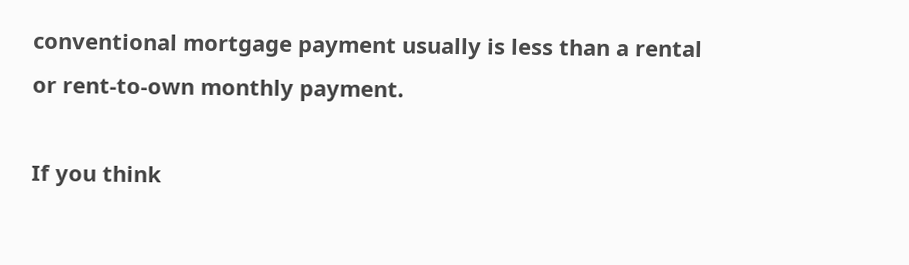conventional mortgage payment usually is less than a rental or rent-to-own monthly payment.

If you think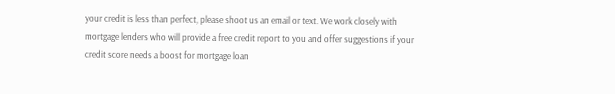your credit is less than perfect, please shoot us an email or text. We work closely with mortgage lenders who will provide a free credit report to you and offer suggestions if your credit score needs a boost for mortgage loan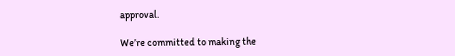approval.

We’re committed to making the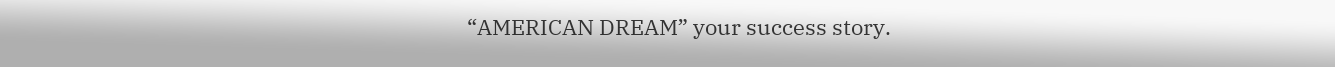“AMERICAN DREAM” your success story.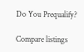Do You Prequalify?

Compare listings